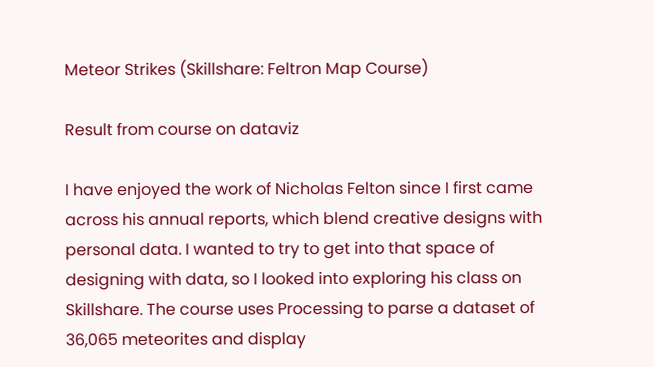Meteor Strikes (Skillshare: Feltron Map Course)

Result from course on dataviz

I have enjoyed the work of Nicholas Felton since I first came across his annual reports, which blend creative designs with personal data. I wanted to try to get into that space of designing with data, so I looked into exploring his class on Skillshare. The course uses Processing to parse a dataset of 36,065 meteorites and display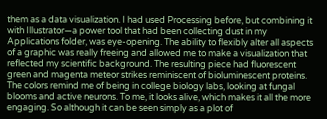them as a data visualization. I had used Processing before, but combining it with Illustrator—a power tool that had been collecting dust in my Applications folder, was eye-opening. The ability to flexibly alter all aspects of a graphic was really freeing and allowed me to make a visualization that reflected my scientific background. The resulting piece had fluorescent green and magenta meteor strikes reminiscent of bioluminescent proteins. The colors remind me of being in college biology labs, looking at fungal blooms and active neurons. To me, it looks alive, which makes it all the more engaging. So although it can be seen simply as a plot of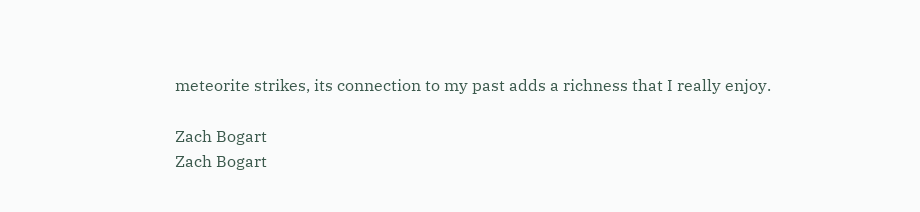meteorite strikes, its connection to my past adds a richness that I really enjoy.

Zach Bogart
Zach Bogart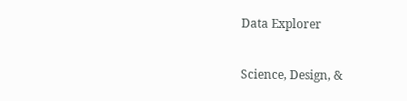Data Explorer

Science, Design, &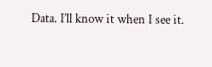Data. I’ll know it when I see it.